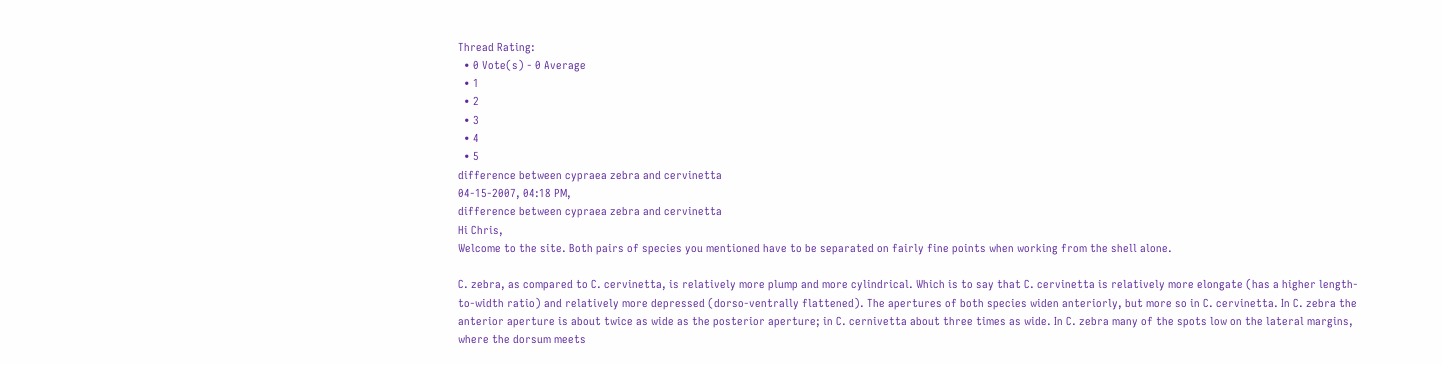Thread Rating:
  • 0 Vote(s) - 0 Average
  • 1
  • 2
  • 3
  • 4
  • 5
difference between cypraea zebra and cervinetta
04-15-2007, 04:18 PM,
difference between cypraea zebra and cervinetta
Hi Chris,
Welcome to the site. Both pairs of species you mentioned have to be separated on fairly fine points when working from the shell alone.

C. zebra, as compared to C. cervinetta, is relatively more plump and more cylindrical. Which is to say that C. cervinetta is relatively more elongate (has a higher length-to-width ratio) and relatively more depressed (dorso-ventrally flattened). The apertures of both species widen anteriorly, but more so in C. cervinetta. In C. zebra the anterior aperture is about twice as wide as the posterior aperture; in C. cernivetta about three times as wide. In C. zebra many of the spots low on the lateral margins, where the dorsum meets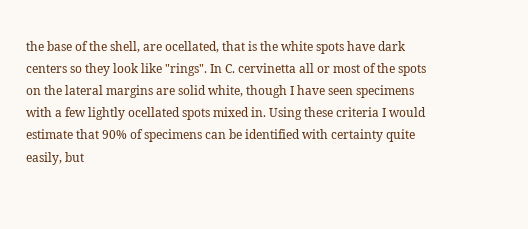the base of the shell, are ocellated, that is the white spots have dark centers so they look like "rings". In C. cervinetta all or most of the spots on the lateral margins are solid white, though I have seen specimens with a few lightly ocellated spots mixed in. Using these criteria I would estimate that 90% of specimens can be identified with certainty quite easily, but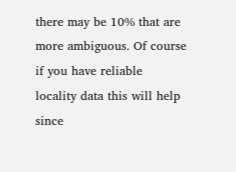there may be 10% that are more ambiguous. Of course if you have reliable locality data this will help since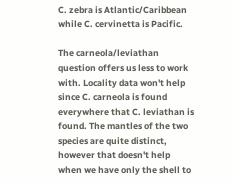C. zebra is Atlantic/Caribbean while C. cervinetta is Pacific.

The carneola/leviathan question offers us less to work with. Locality data won't help since C. carneola is found everywhere that C. leviathan is found. The mantles of the two species are quite distinct, however that doesn't help when we have only the shell to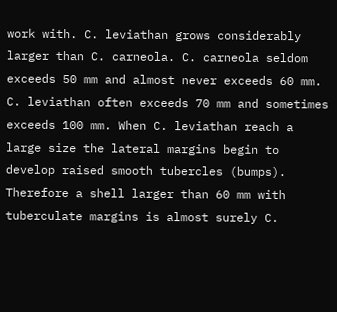work with. C. leviathan grows considerably larger than C. carneola. C. carneola seldom exceeds 50 mm and almost never exceeds 60 mm. C. leviathan often exceeds 70 mm and sometimes exceeds 100 mm. When C. leviathan reach a large size the lateral margins begin to develop raised smooth tubercles (bumps). Therefore a shell larger than 60 mm with tuberculate margins is almost surely C.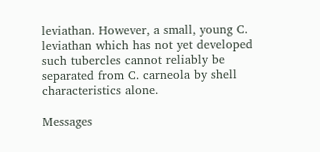leviathan. However, a small, young C. leviathan which has not yet developed such tubercles cannot reliably be separated from C. carneola by shell characteristics alone.

Messages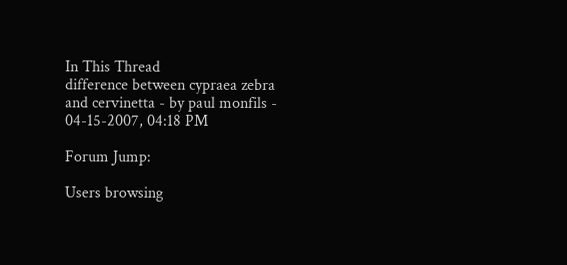In This Thread
difference between cypraea zebra and cervinetta - by paul monfils - 04-15-2007, 04:18 PM

Forum Jump:

Users browsing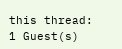this thread: 1 Guest(s)